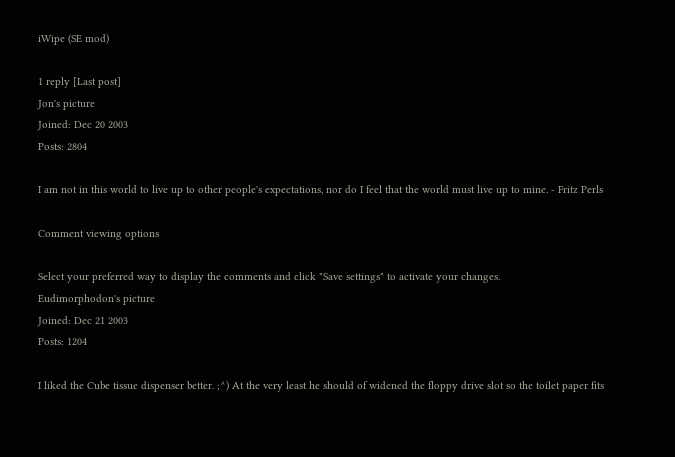iWipe (SE mod)

1 reply [Last post]
Jon's picture
Joined: Dec 20 2003
Posts: 2804

I am not in this world to live up to other people's expectations, nor do I feel that the world must live up to mine. - Fritz Perls

Comment viewing options

Select your preferred way to display the comments and click "Save settings" to activate your changes.
Eudimorphodon's picture
Joined: Dec 21 2003
Posts: 1204

I liked the Cube tissue dispenser better. ;^) At the very least he should of widened the floppy drive slot so the toilet paper fits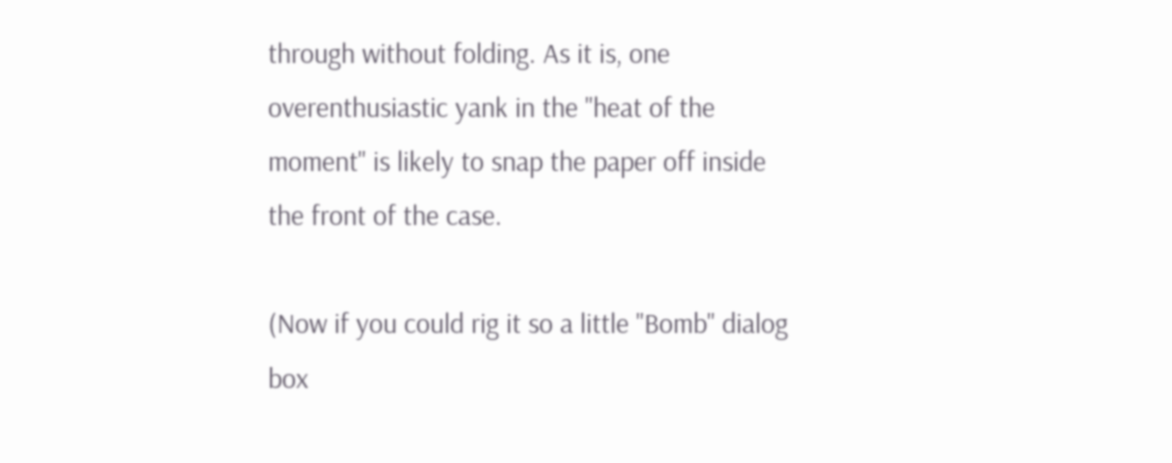through without folding. As it is, one overenthusiastic yank in the "heat of the moment" is likely to snap the paper off inside the front of the case.

(Now if you could rig it so a little "Bomb" dialog box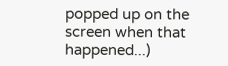popped up on the screen when that happened...)